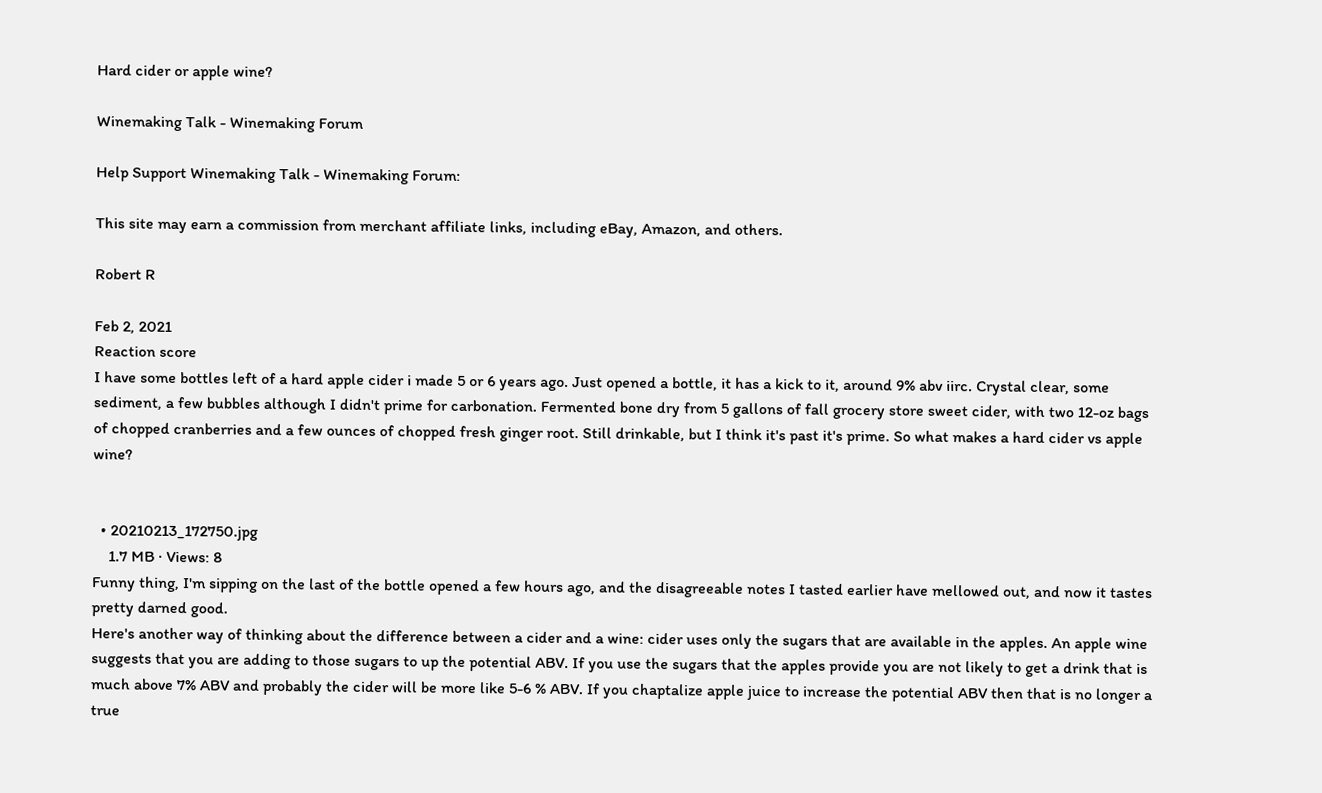Hard cider or apple wine?

Winemaking Talk - Winemaking Forum

Help Support Winemaking Talk - Winemaking Forum:

This site may earn a commission from merchant affiliate links, including eBay, Amazon, and others.

Robert R

Feb 2, 2021
Reaction score
I have some bottles left of a hard apple cider i made 5 or 6 years ago. Just opened a bottle, it has a kick to it, around 9% abv iirc. Crystal clear, some sediment, a few bubbles although I didn't prime for carbonation. Fermented bone dry from 5 gallons of fall grocery store sweet cider, with two 12-oz bags of chopped cranberries and a few ounces of chopped fresh ginger root. Still drinkable, but I think it's past it's prime. So what makes a hard cider vs apple wine?


  • 20210213_172750.jpg
    1.7 MB · Views: 8
Funny thing, I'm sipping on the last of the bottle opened a few hours ago, and the disagreeable notes I tasted earlier have mellowed out, and now it tastes pretty darned good.
Here's another way of thinking about the difference between a cider and a wine: cider uses only the sugars that are available in the apples. An apple wine suggests that you are adding to those sugars to up the potential ABV. If you use the sugars that the apples provide you are not likely to get a drink that is much above 7% ABV and probably the cider will be more like 5-6 % ABV. If you chaptalize apple juice to increase the potential ABV then that is no longer a true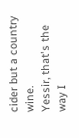cider but a country wine.
Yessir, that's the way I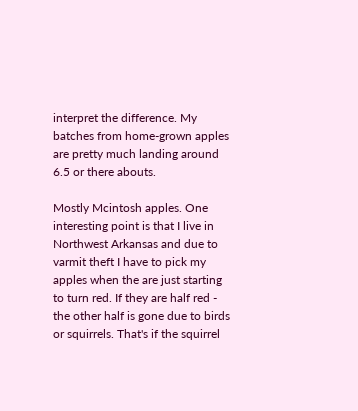interpret the difference. My batches from home-grown apples are pretty much landing around 6.5 or there abouts.

Mostly Mcintosh apples. One interesting point is that I live in Northwest Arkansas and due to varmit theft I have to pick my apples when the are just starting to turn red. If they are half red - the other half is gone due to birds or squirrels. That's if the squirrel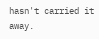hasn't carried it away.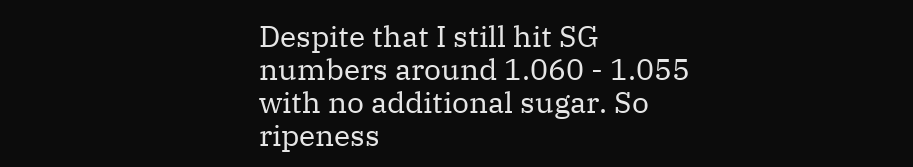Despite that I still hit SG numbers around 1.060 - 1.055 with no additional sugar. So ripeness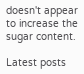doesn't appear to increase the sugar content.

Latest posts